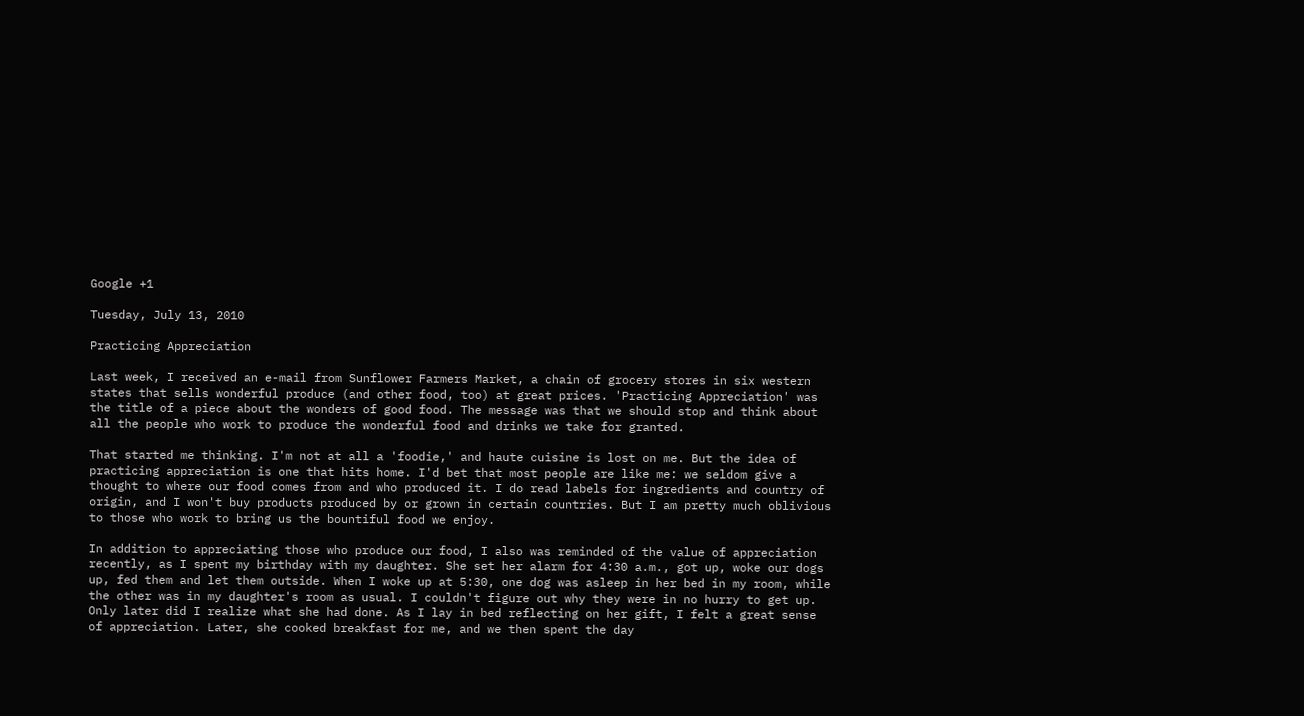Google +1

Tuesday, July 13, 2010

Practicing Appreciation

Last week, I received an e-mail from Sunflower Farmers Market, a chain of grocery stores in six western states that sells wonderful produce (and other food, too) at great prices. 'Practicing Appreciation' was the title of a piece about the wonders of good food. The message was that we should stop and think about all the people who work to produce the wonderful food and drinks we take for granted.

That started me thinking. I'm not at all a 'foodie,' and haute cuisine is lost on me. But the idea of practicing appreciation is one that hits home. I'd bet that most people are like me: we seldom give a thought to where our food comes from and who produced it. I do read labels for ingredients and country of origin, and I won't buy products produced by or grown in certain countries. But I am pretty much oblivious to those who work to bring us the bountiful food we enjoy.

In addition to appreciating those who produce our food, I also was reminded of the value of appreciation recently, as I spent my birthday with my daughter. She set her alarm for 4:30 a.m., got up, woke our dogs up, fed them and let them outside. When I woke up at 5:30, one dog was asleep in her bed in my room, while the other was in my daughter's room as usual. I couldn't figure out why they were in no hurry to get up. Only later did I realize what she had done. As I lay in bed reflecting on her gift, I felt a great sense of appreciation. Later, she cooked breakfast for me, and we then spent the day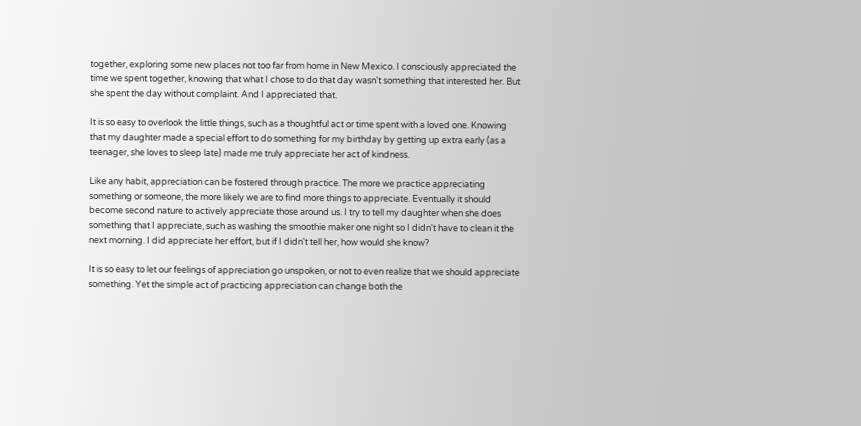together, exploring some new places not too far from home in New Mexico. I consciously appreciated the time we spent together, knowing that what I chose to do that day wasn't something that interested her. But she spent the day without complaint. And I appreciated that.

It is so easy to overlook the little things, such as a thoughtful act or time spent with a loved one. Knowing that my daughter made a special effort to do something for my birthday by getting up extra early (as a teenager, she loves to sleep late) made me truly appreciate her act of kindness.

Like any habit, appreciation can be fostered through practice. The more we practice appreciating something or someone, the more likely we are to find more things to appreciate. Eventually it should become second nature to actively appreciate those around us. I try to tell my daughter when she does something that I appreciate, such as washing the smoothie maker one night so I didn't have to clean it the next morning. I did appreciate her effort, but if I didn't tell her, how would she know?

It is so easy to let our feelings of appreciation go unspoken, or not to even realize that we should appreciate something. Yet the simple act of practicing appreciation can change both the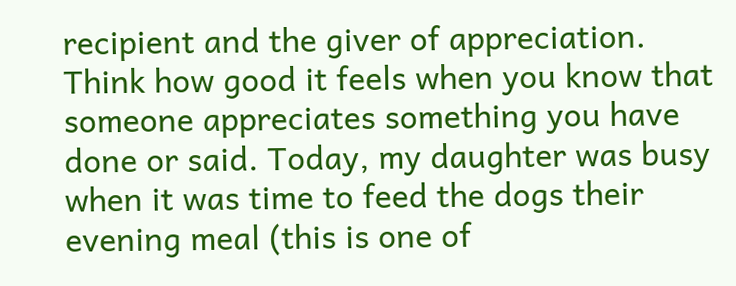recipient and the giver of appreciation. Think how good it feels when you know that someone appreciates something you have done or said. Today, my daughter was busy when it was time to feed the dogs their evening meal (this is one of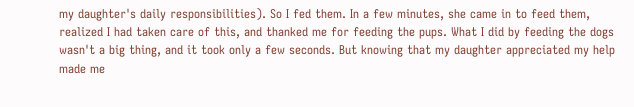my daughter's daily responsibilities). So I fed them. In a few minutes, she came in to feed them, realized I had taken care of this, and thanked me for feeding the pups. What I did by feeding the dogs wasn't a big thing, and it took only a few seconds. But knowing that my daughter appreciated my help made me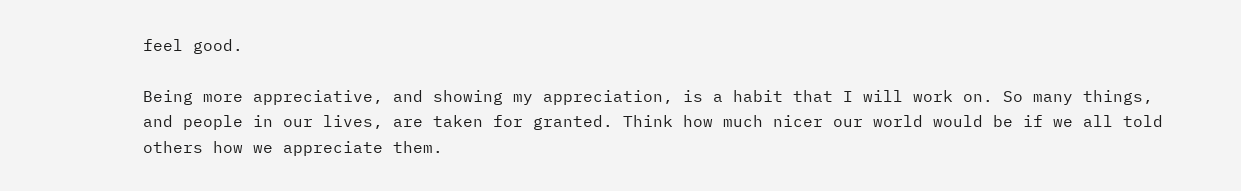feel good.

Being more appreciative, and showing my appreciation, is a habit that I will work on. So many things, and people in our lives, are taken for granted. Think how much nicer our world would be if we all told others how we appreciate them.